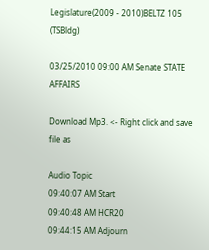Legislature(2009 - 2010)BELTZ 105 (TSBldg)

03/25/2010 09:00 AM Senate STATE AFFAIRS

Download Mp3. <- Right click and save file as

Audio Topic
09:40:07 AM Start
09:40:48 AM HCR20
09:44:15 AM Adjourn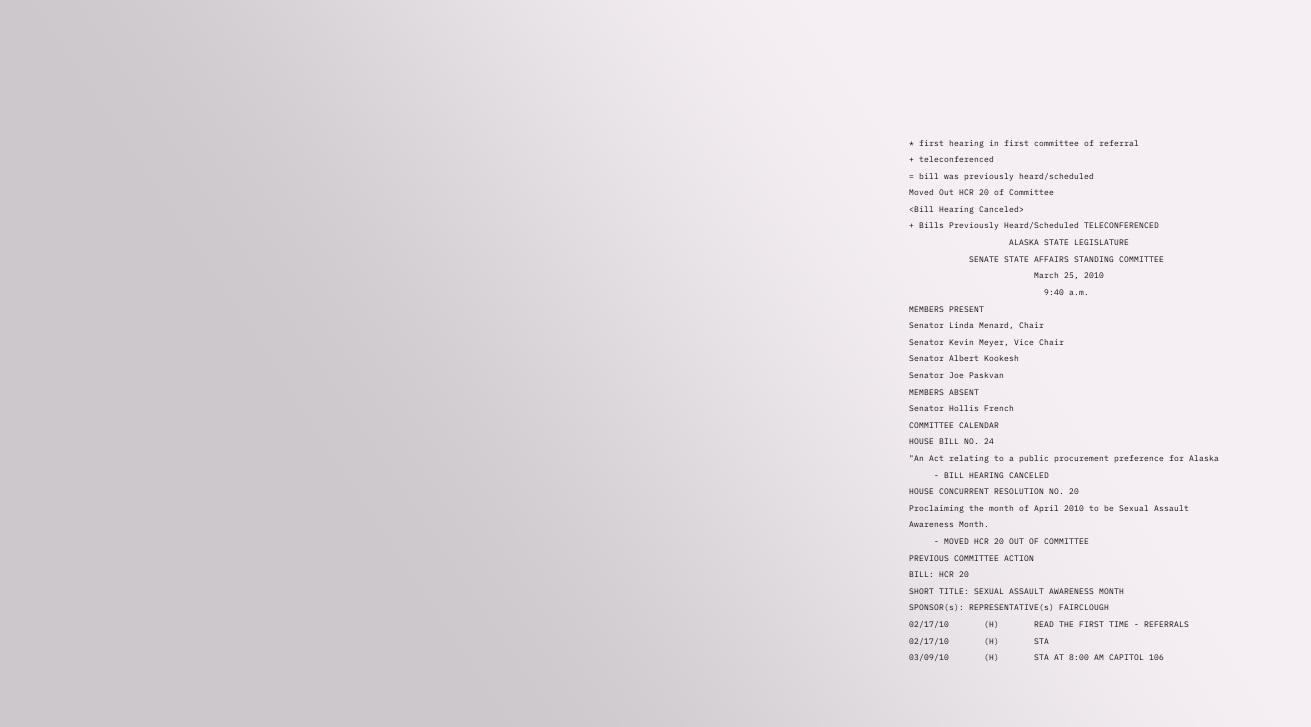* first hearing in first committee of referral
+ teleconferenced
= bill was previously heard/scheduled
Moved Out HCR 20 of Committee
<Bill Hearing Canceled>
+ Bills Previously Heard/Scheduled TELECONFERENCED
                    ALASKA STATE LEGISLATURE
            SENATE STATE AFFAIRS STANDING COMMITTEE
                         March 25, 2010
                           9:40 a.m.
MEMBERS PRESENT
Senator Linda Menard, Chair
Senator Kevin Meyer, Vice Chair
Senator Albert Kookesh
Senator Joe Paskvan
MEMBERS ABSENT
Senator Hollis French
COMMITTEE CALENDAR
HOUSE BILL NO. 24
"An Act relating to a public procurement preference for Alaska
     - BILL HEARING CANCELED
HOUSE CONCURRENT RESOLUTION NO. 20
Proclaiming the month of April 2010 to be Sexual Assault
Awareness Month.
     - MOVED HCR 20 OUT OF COMMITTEE
PREVIOUS COMMITTEE ACTION
BILL: HCR 20
SHORT TITLE: SEXUAL ASSAULT AWARENESS MONTH
SPONSOR(s): REPRESENTATIVE(s) FAIRCLOUGH
02/17/10       (H)       READ THE FIRST TIME - REFERRALS
02/17/10       (H)       STA
03/09/10       (H)       STA AT 8:00 AM CAPITOL 106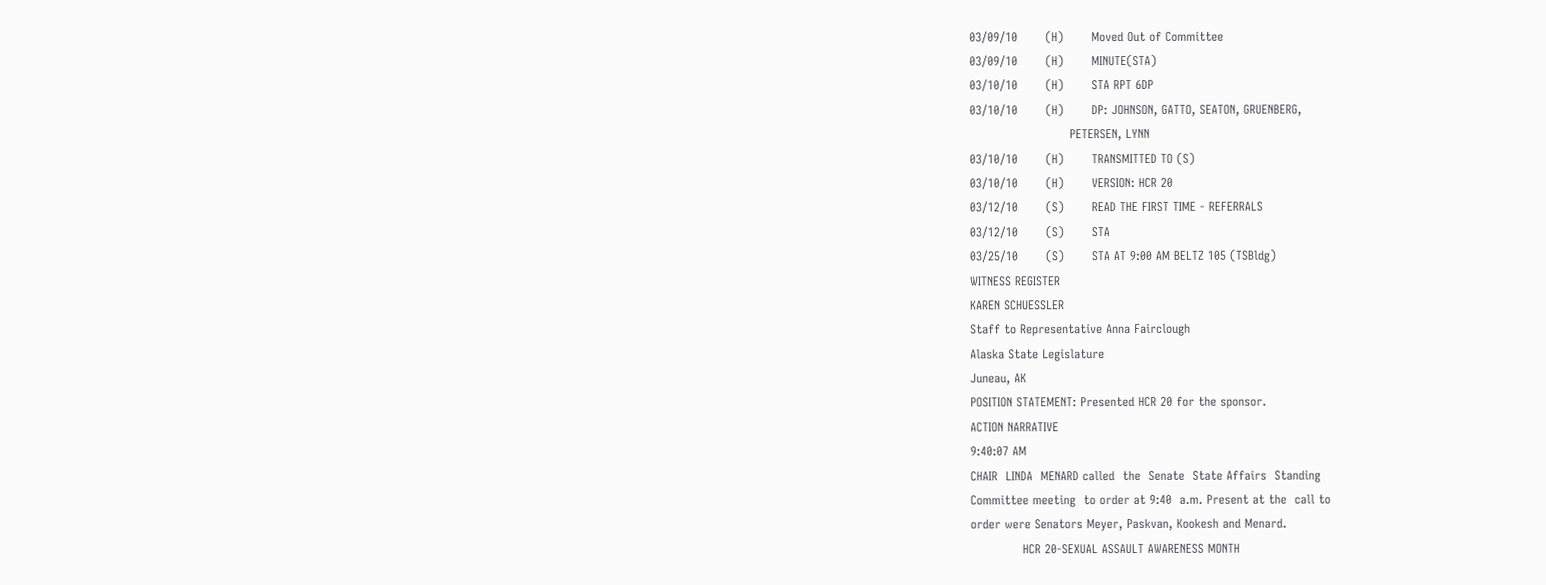03/09/10       (H)       Moved Out of Committee
03/09/10       (H)       MINUTE(STA)
03/10/10       (H)       STA RPT 6DP
03/10/10       (H)       DP: JOHNSON, GATTO, SEATON, GRUENBERG,
                         PETERSEN, LYNN
03/10/10       (H)       TRANSMITTED TO (S)
03/10/10       (H)       VERSION: HCR 20
03/12/10       (S)       READ THE FIRST TIME - REFERRALS
03/12/10       (S)       STA
03/25/10       (S)       STA AT 9:00 AM BELTZ 105 (TSBldg)
WITNESS REGISTER
KAREN SCHUESSLER
Staff to Representative Anna Fairclough
Alaska State Legislature
Juneau, AK
POSITION STATEMENT: Presented HCR 20 for the sponsor.
ACTION NARRATIVE
9:40:07 AM
CHAIR  LINDA  MENARD called  the  Senate  State Affairs  Standing
Committee meeting  to order at 9:40  a.m. Present at the  call to
order were Senators Meyer, Paskvan, Kookesh and Menard.
             HCR 20-SEXUAL ASSAULT AWARENESS MONTH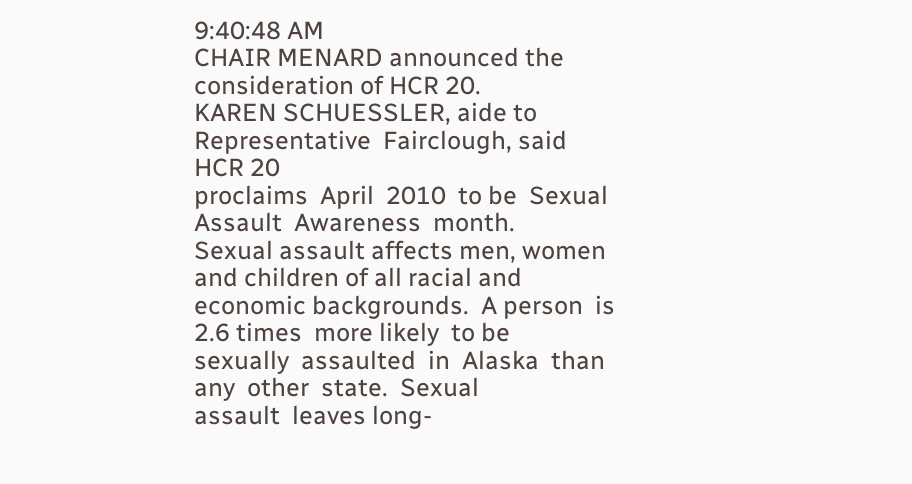9:40:48 AM
CHAIR MENARD announced the consideration of HCR 20.
KAREN SCHUESSLER, aide to Representative  Fairclough, said HCR 20
proclaims  April  2010  to be  Sexual  Assault  Awareness  month.
Sexual assault affects men, women  and children of all racial and
economic backgrounds.  A person  is 2.6 times  more likely  to be
sexually  assaulted  in  Alaska  than  any  other  state.  Sexual
assault  leaves long-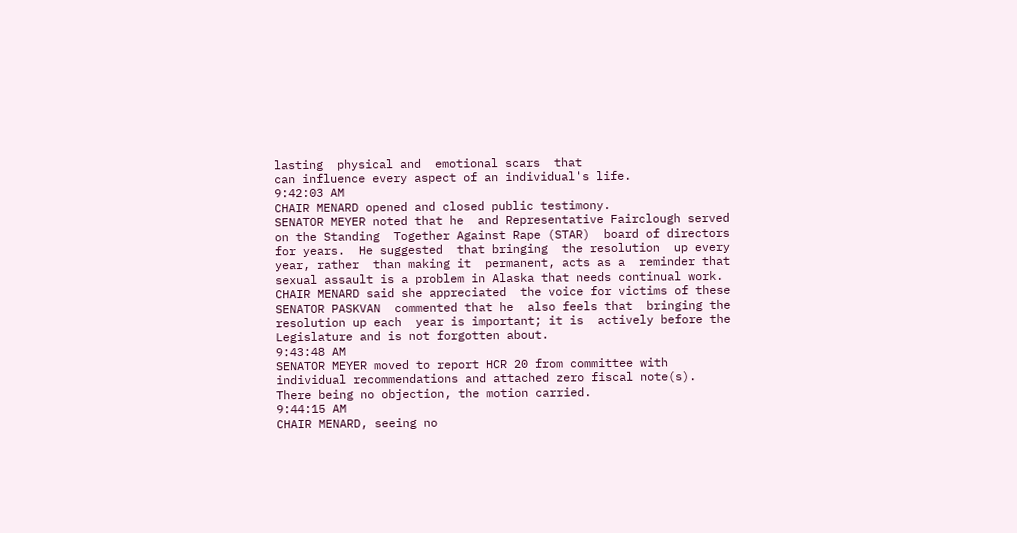lasting  physical and  emotional scars  that
can influence every aspect of an individual's life.
9:42:03 AM
CHAIR MENARD opened and closed public testimony.
SENATOR MEYER noted that he  and Representative Fairclough served
on the Standing  Together Against Rape (STAR)  board of directors
for years.  He suggested  that bringing  the resolution  up every
year, rather  than making it  permanent, acts as a  reminder that
sexual assault is a problem in Alaska that needs continual work.
CHAIR MENARD said she appreciated  the voice for victims of these
SENATOR PASKVAN  commented that he  also feels that  bringing the
resolution up each  year is important; it is  actively before the
Legislature and is not forgotten about.
9:43:48 AM
SENATOR MEYER moved to report HCR 20 from committee with
individual recommendations and attached zero fiscal note(s).
There being no objection, the motion carried.
9:44:15 AM
CHAIR MENARD, seeing no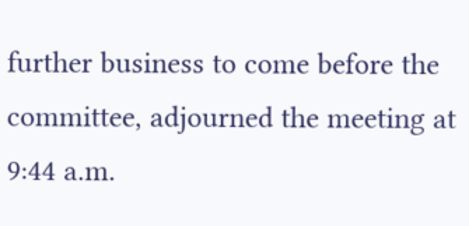further business to come before the
committee, adjourned the meeting at 9:44 a.m.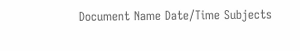Document Name Date/Time Subjects